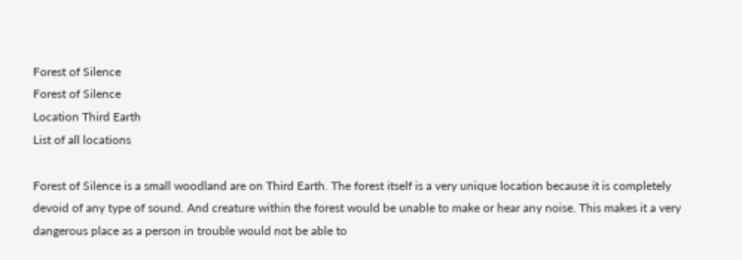Forest of Silence
Forest of Silence
Location Third Earth
List of all locations

Forest of Silence is a small woodland are on Third Earth. The forest itself is a very unique location because it is completely devoid of any type of sound. And creature within the forest would be unable to make or hear any noise. This makes it a very dangerous place as a person in trouble would not be able to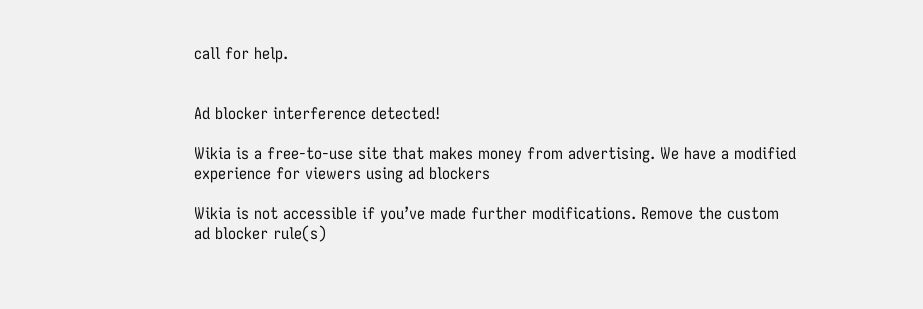call for help.


Ad blocker interference detected!

Wikia is a free-to-use site that makes money from advertising. We have a modified experience for viewers using ad blockers

Wikia is not accessible if you’ve made further modifications. Remove the custom ad blocker rule(s)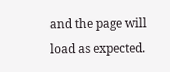and the page will load as expected.